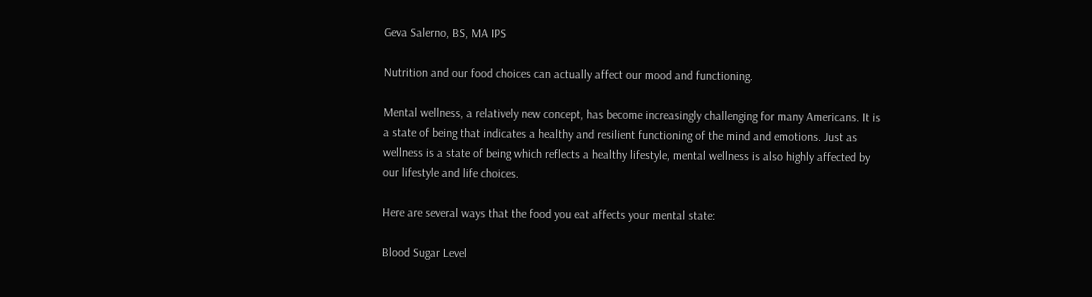Geva Salerno, BS, MA IPS

Nutrition and our food choices can actually affect our mood and functioning.

Mental wellness, a relatively new concept, has become increasingly challenging for many Americans. It is a state of being that indicates a healthy and resilient functioning of the mind and emotions. Just as wellness is a state of being which reflects a healthy lifestyle, mental wellness is also highly affected by our lifestyle and life choices.

Here are several ways that the food you eat affects your mental state:

Blood Sugar Level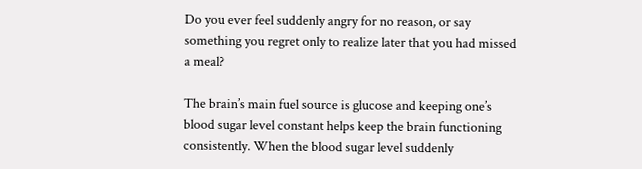Do you ever feel suddenly angry for no reason, or say something you regret only to realize later that you had missed a meal?

The brain’s main fuel source is glucose and keeping one’s blood sugar level constant helps keep the brain functioning consistently. When the blood sugar level suddenly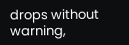drops without warning,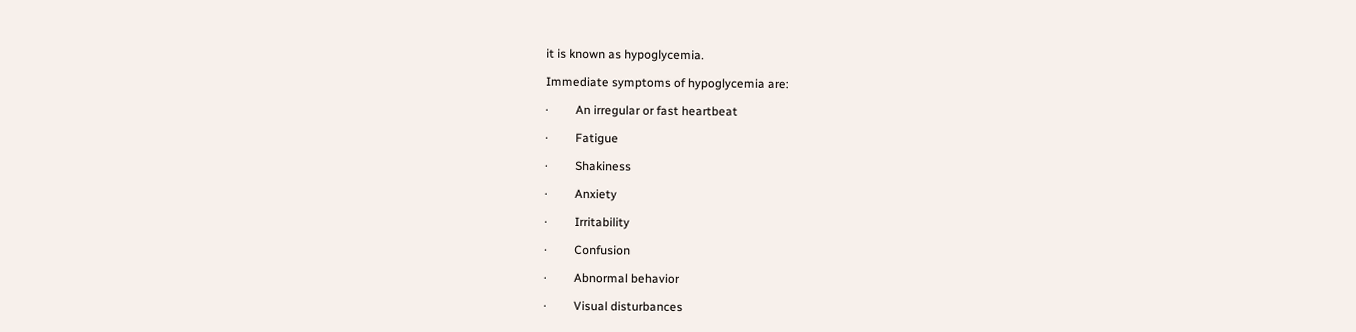it is known as hypoglycemia.

Immediate symptoms of hypoglycemia are:

·         An irregular or fast heartbeat

·         Fatigue

·         Shakiness

·         Anxiety

·         Irritability

·         Confusion

·         Abnormal behavior

·         Visual disturbances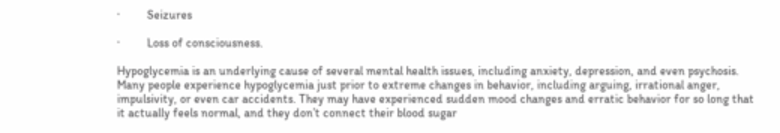·         Seizures

·         Loss of consciousness.

Hypoglycemia is an underlying cause of several mental health issues, including anxiety, depression, and even psychosis. Many people experience hypoglycemia just prior to extreme changes in behavior, including arguing, irrational anger, impulsivity, or even car accidents. They may have experienced sudden mood changes and erratic behavior for so long that it actually feels normal, and they don’t connect their blood sugar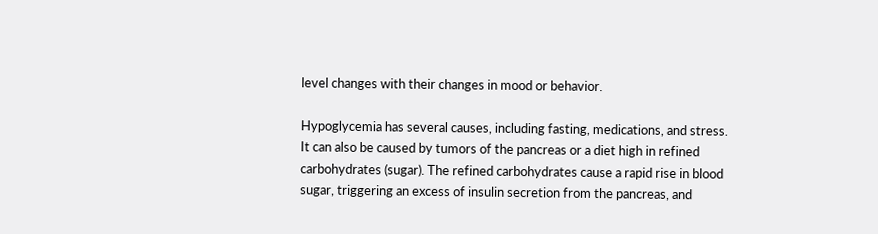level changes with their changes in mood or behavior.

Hypoglycemia has several causes, including fasting, medications, and stress. It can also be caused by tumors of the pancreas or a diet high in refined carbohydrates (sugar). The refined carbohydrates cause a rapid rise in blood sugar, triggering an excess of insulin secretion from the pancreas, and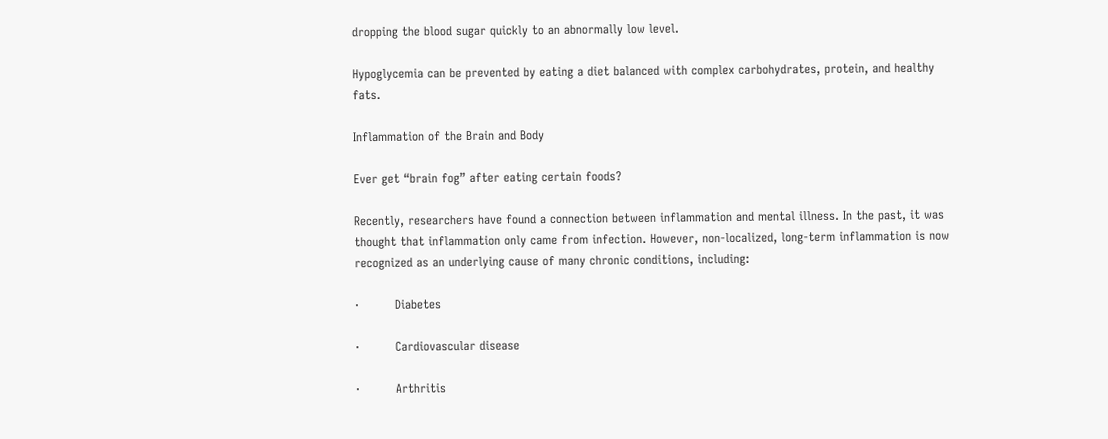dropping the blood sugar quickly to an abnormally low level.

Hypoglycemia can be prevented by eating a diet balanced with complex carbohydrates, protein, and healthy fats.

Inflammation of the Brain and Body

Ever get “brain fog” after eating certain foods?

Recently, researchers have found a connection between inflammation and mental illness. In the past, it was thought that inflammation only came from infection. However, non-localized, long-term inflammation is now recognized as an underlying cause of many chronic conditions, including:

·         Diabetes

·         Cardiovascular disease

·         Arthritis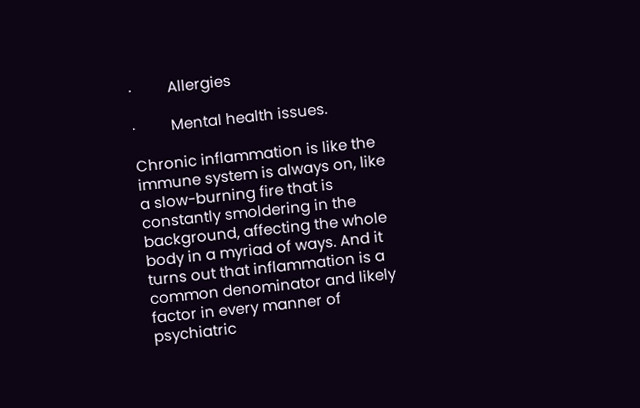·         Allergies

·         Mental health issues.

Chronic inflammation is like the immune system is always on, like a slow-burning fire that is constantly smoldering in the background, affecting the whole body in a myriad of ways. And it turns out that inflammation is a common denominator and likely factor in every manner of psychiatric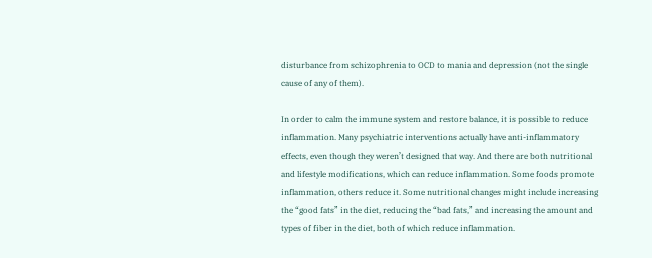disturbance from schizophrenia to OCD to mania and depression (not the single cause of any of them).

In order to calm the immune system and restore balance, it is possible to reduce inflammation. Many psychiatric interventions actually have anti-inflammatory effects, even though they weren’t designed that way. And there are both nutritional and lifestyle modifications, which can reduce inflammation. Some foods promote inflammation, others reduce it. Some nutritional changes might include increasing the “good fats” in the diet, reducing the “bad fats,” and increasing the amount and types of fiber in the diet, both of which reduce inflammation.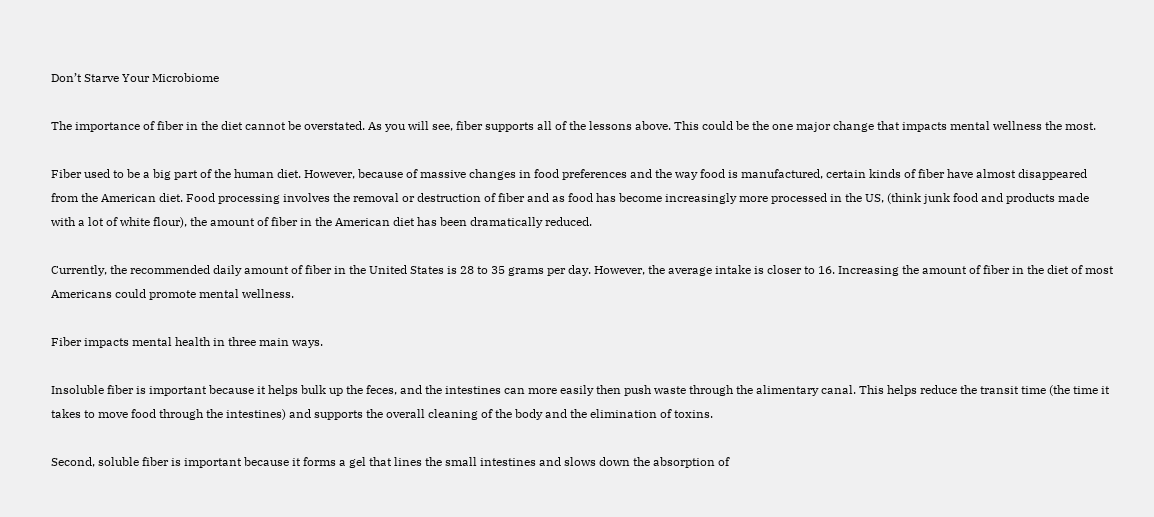Don’t Starve Your Microbiome

The importance of fiber in the diet cannot be overstated. As you will see, fiber supports all of the lessons above. This could be the one major change that impacts mental wellness the most.

Fiber used to be a big part of the human diet. However, because of massive changes in food preferences and the way food is manufactured, certain kinds of fiber have almost disappeared from the American diet. Food processing involves the removal or destruction of fiber and as food has become increasingly more processed in the US, (think junk food and products made with a lot of white flour), the amount of fiber in the American diet has been dramatically reduced.

Currently, the recommended daily amount of fiber in the United States is 28 to 35 grams per day. However, the average intake is closer to 16. Increasing the amount of fiber in the diet of most Americans could promote mental wellness.

Fiber impacts mental health in three main ways.

Insoluble fiber is important because it helps bulk up the feces, and the intestines can more easily then push waste through the alimentary canal. This helps reduce the transit time (the time it takes to move food through the intestines) and supports the overall cleaning of the body and the elimination of toxins.

Second, soluble fiber is important because it forms a gel that lines the small intestines and slows down the absorption of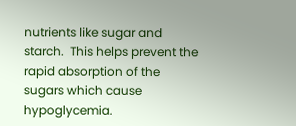nutrients like sugar and starch.  This helps prevent the rapid absorption of the sugars which cause hypoglycemia.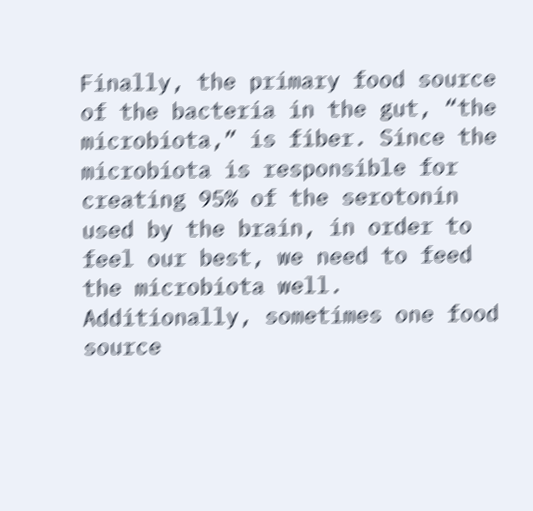Finally, the primary food source of the bacteria in the gut, “the microbiota,” is fiber. Since the microbiota is responsible for creating 95% of the serotonin used by the brain, in order to feel our best, we need to feed the microbiota well. Additionally, sometimes one food source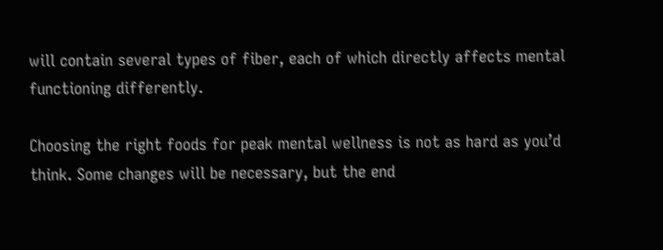will contain several types of fiber, each of which directly affects mental functioning differently.

Choosing the right foods for peak mental wellness is not as hard as you’d think. Some changes will be necessary, but the end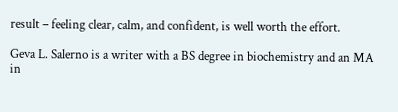result – feeling clear, calm, and confident, is well worth the effort.

Geva L. Salerno is a writer with a BS degree in biochemistry and an MA in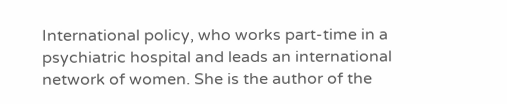International policy, who works part-time in a psychiatric hospital and leads an international network of women. She is the author of the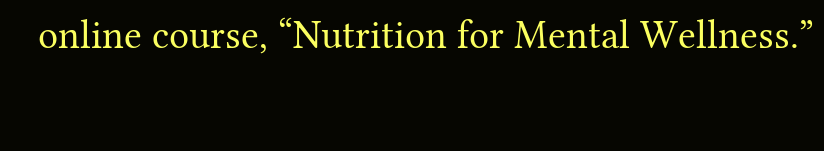online course, “Nutrition for Mental Wellness.”